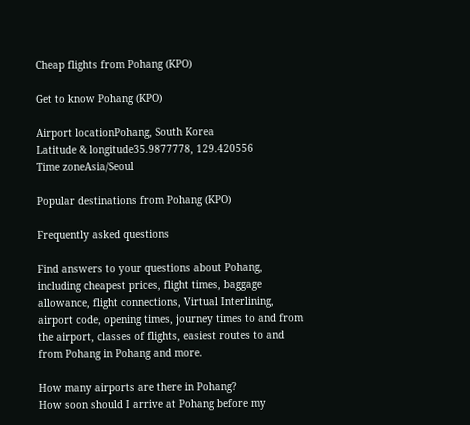Cheap flights from Pohang (KPO)

Get to know Pohang (KPO)

Airport locationPohang, South Korea
Latitude & longitude35.9877778, 129.420556
Time zoneAsia/Seoul

Popular destinations from Pohang (KPO)

Frequently asked questions

Find answers to your questions about Pohang, including cheapest prices, flight times, baggage allowance, flight connections, Virtual Interlining, airport code, opening times, journey times to and from the airport, classes of flights, easiest routes to and from Pohang in Pohang and more.

How many airports are there in Pohang?
How soon should I arrive at Pohang before my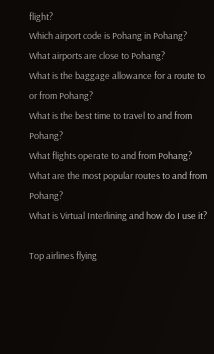flight?
Which airport code is Pohang in Pohang?
What airports are close to Pohang?
What is the baggage allowance for a route to or from Pohang?
What is the best time to travel to and from Pohang?
What flights operate to and from Pohang?
What are the most popular routes to and from Pohang?
What is Virtual Interlining and how do I use it?

Top airlines flying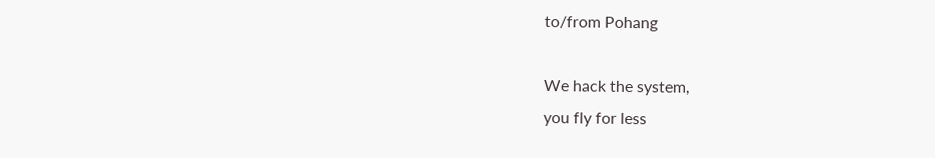to/from Pohang

We hack the system,
you fly for less